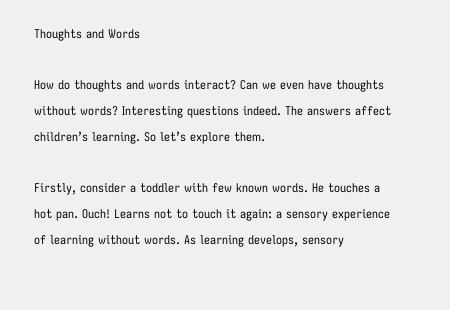Thoughts and Words

How do thoughts and words interact? Can we even have thoughts without words? Interesting questions indeed. The answers affect children’s learning. So let’s explore them.

Firstly, consider a toddler with few known words. He touches a hot pan. Ouch! Learns not to touch it again: a sensory experience of learning without words. As learning develops, sensory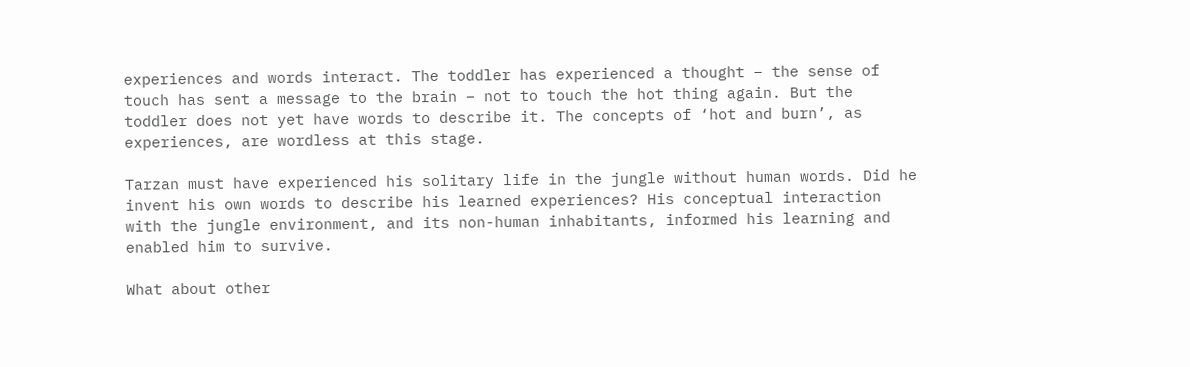experiences and words interact. The toddler has experienced a thought – the sense of touch has sent a message to the brain – not to touch the hot thing again. But the toddler does not yet have words to describe it. The concepts of ‘hot and burn’, as experiences, are wordless at this stage.

Tarzan must have experienced his solitary life in the jungle without human words. Did he invent his own words to describe his learned experiences? His conceptual interaction with the jungle environment, and its non-human inhabitants, informed his learning and enabled him to survive.

What about other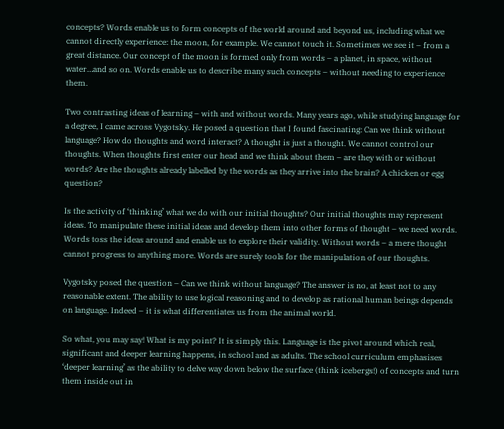concepts? Words enable us to form concepts of the world around and beyond us, including what we cannot directly experience: the moon, for example. We cannot touch it. Sometimes we see it – from a great distance. Our concept of the moon is formed only from words – a planet, in space, without water…and so on. Words enable us to describe many such concepts – without needing to experience them.

Two contrasting ideas of learning – with and without words. Many years ago, while studying language for a degree, I came across Vygotsky. He posed a question that I found fascinating: Can we think without language? How do thoughts and word interact? A thought is just a thought. We cannot control our thoughts. When thoughts first enter our head and we think about them – are they with or without words? Are the thoughts already labelled by the words as they arrive into the brain? A chicken or egg question?

Is the activity of ‘thinking’ what we do with our initial thoughts? Our initial thoughts may represent ideas. To manipulate these initial ideas and develop them into other forms of thought – we need words. Words toss the ideas around and enable us to explore their validity. Without words – a mere thought cannot progress to anything more. Words are surely tools for the manipulation of our thoughts.

Vygotsky posed the question – Can we think without language? The answer is no, at least not to any reasonable extent. The ability to use logical reasoning and to develop as rational human beings depends on language. Indeed – it is what differentiates us from the animal world.

So what, you may say! What is my point? It is simply this. Language is the pivot around which real, significant and deeper learning happens, in school and as adults. The school curriculum emphasises ‘deeper learning’ as the ability to delve way down below the surface (think icebergs!) of concepts and turn them inside out in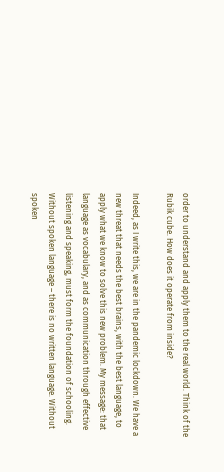order to understand and apply them to the real world. Think of the Rubik cube. How does it operate from inside?

Indeed, as I write this, we are in the pandemic lockdown. We have a new threat that needs the best brains, with the best language, to apply what we know to solve this new problem. My message: that language as vocabulary, and as communication through effective listening and speaking, must form the foundation of schooling. Without spoken language – there is no written language. Without spoken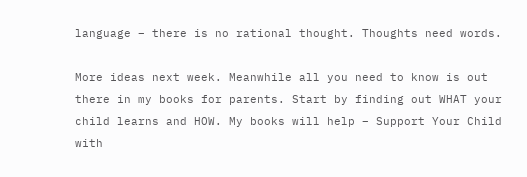language – there is no rational thought. Thoughts need words.

More ideas next week. Meanwhile all you need to know is out there in my books for parents. Start by finding out WHAT your child learns and HOW. My books will help – Support Your Child with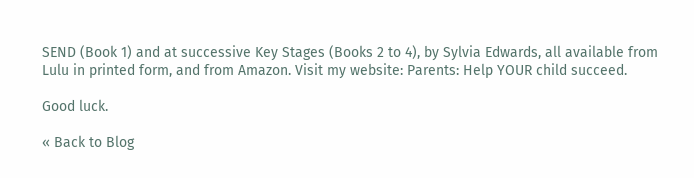SEND (Book 1) and at successive Key Stages (Books 2 to 4), by Sylvia Edwards, all available from Lulu in printed form, and from Amazon. Visit my website: Parents: Help YOUR child succeed.

Good luck.

« Back to Blog